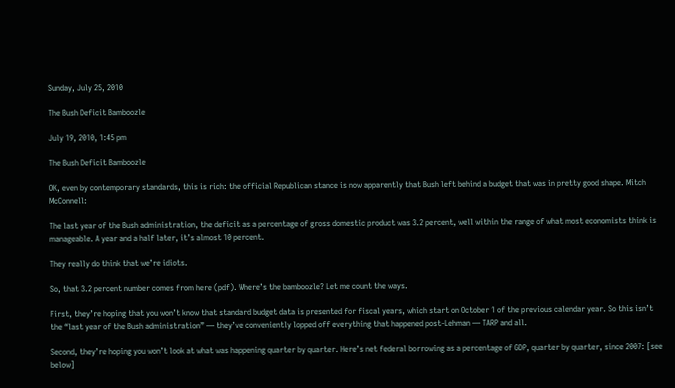Sunday, July 25, 2010

The Bush Deficit Bamboozle

July 19, 2010, 1:45 pm

The Bush Deficit Bamboozle

OK, even by contemporary standards, this is rich: the official Republican stance is now apparently that Bush left behind a budget that was in pretty good shape. Mitch McConnell:

The last year of the Bush administration, the deficit as a percentage of gross domestic product was 3.2 percent, well within the range of what most economists think is manageable. A year and a half later, it’s almost 10 percent.

They really do think that we’re idiots.

So, that 3.2 percent number comes from here (pdf). Where’s the bamboozle? Let me count the ways.

First, they’re hoping that you won’t know that standard budget data is presented for fiscal years, which start on October 1 of the previous calendar year. So this isn’t the “last year of the Bush administration” — they’ve conveniently lopped off everything that happened post-Lehman — TARP and all.

Second, they’re hoping you won’t look at what was happening quarter by quarter. Here’s net federal borrowing as a percentage of GDP, quarter by quarter, since 2007: [see below]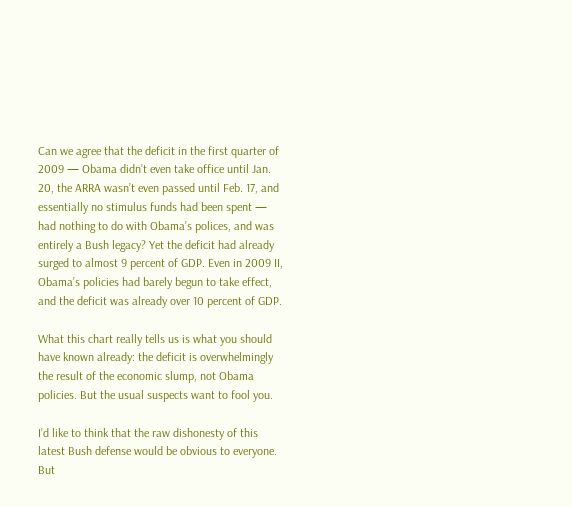Can we agree that the deficit in the first quarter of 2009 — Obama didn’t even take office until Jan. 20, the ARRA wasn’t even passed until Feb. 17, and essentially no stimulus funds had been spent — had nothing to do with Obama’s polices, and was entirely a Bush legacy? Yet the deficit had already surged to almost 9 percent of GDP. Even in 2009 II, Obama’s policies had barely begun to take effect, and the deficit was already over 10 percent of GDP.

What this chart really tells us is what you should have known already: the deficit is overwhelmingly the result of the economic slump, not Obama policies. But the usual suspects want to fool you.

I’d like to think that the raw dishonesty of this latest Bush defense would be obvious to everyone. But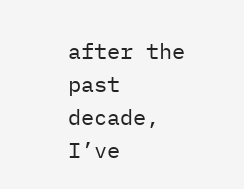after the past decade, I’ve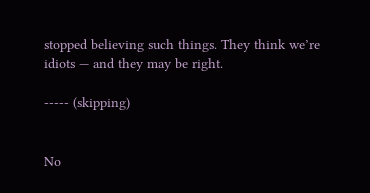stopped believing such things. They think we’re idiots — and they may be right.

----- (skipping)


No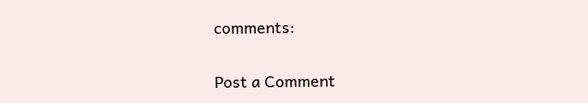comments:

Post a Comment